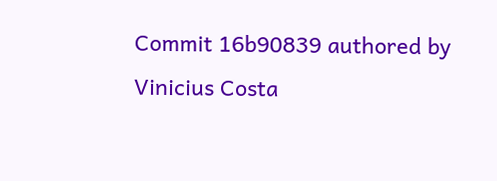Commit 16b90839 authored by Vinicius Costa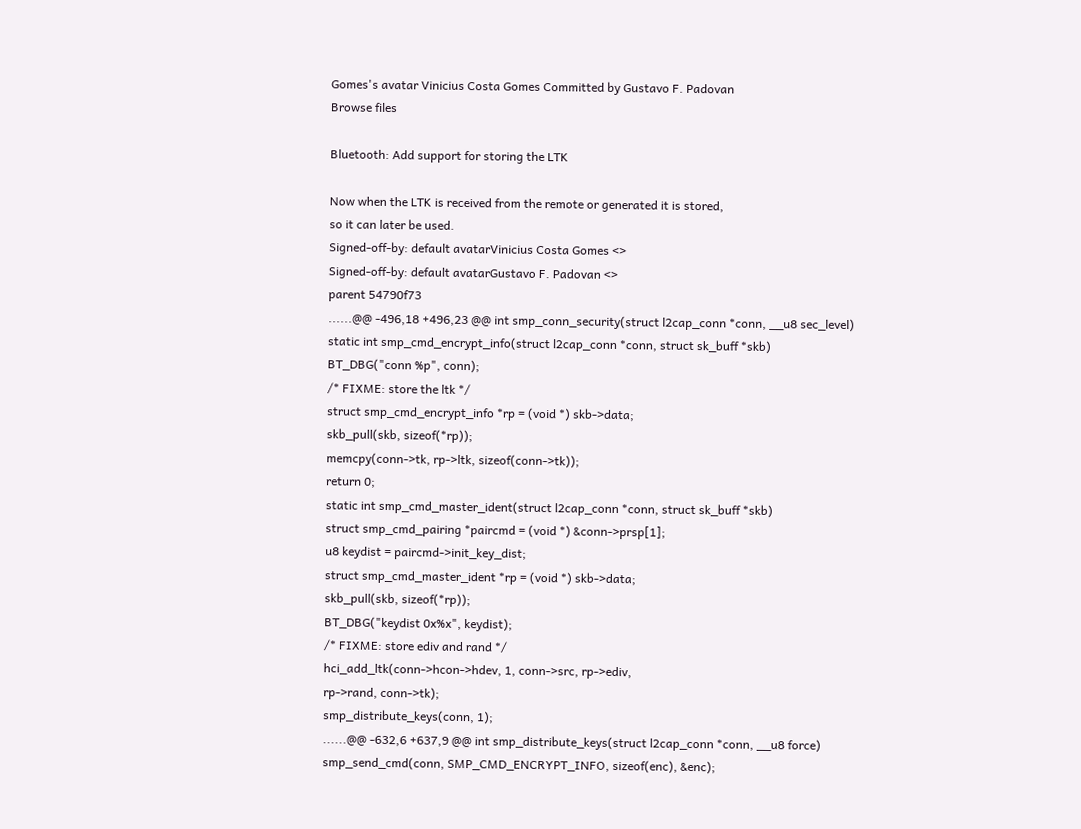Gomes's avatar Vinicius Costa Gomes Committed by Gustavo F. Padovan
Browse files

Bluetooth: Add support for storing the LTK

Now when the LTK is received from the remote or generated it is stored,
so it can later be used.
Signed-off-by: default avatarVinicius Costa Gomes <>
Signed-off-by: default avatarGustavo F. Padovan <>
parent 54790f73
......@@ -496,18 +496,23 @@ int smp_conn_security(struct l2cap_conn *conn, __u8 sec_level)
static int smp_cmd_encrypt_info(struct l2cap_conn *conn, struct sk_buff *skb)
BT_DBG("conn %p", conn);
/* FIXME: store the ltk */
struct smp_cmd_encrypt_info *rp = (void *) skb->data;
skb_pull(skb, sizeof(*rp));
memcpy(conn->tk, rp->ltk, sizeof(conn->tk));
return 0;
static int smp_cmd_master_ident(struct l2cap_conn *conn, struct sk_buff *skb)
struct smp_cmd_pairing *paircmd = (void *) &conn->prsp[1];
u8 keydist = paircmd->init_key_dist;
struct smp_cmd_master_ident *rp = (void *) skb->data;
skb_pull(skb, sizeof(*rp));
BT_DBG("keydist 0x%x", keydist);
/* FIXME: store ediv and rand */
hci_add_ltk(conn->hcon->hdev, 1, conn->src, rp->ediv,
rp->rand, conn->tk);
smp_distribute_keys(conn, 1);
......@@ -632,6 +637,9 @@ int smp_distribute_keys(struct l2cap_conn *conn, __u8 force)
smp_send_cmd(conn, SMP_CMD_ENCRYPT_INFO, sizeof(enc), &enc);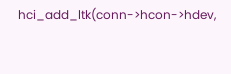hci_add_ltk(conn->hcon->hdev,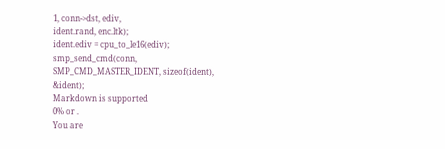1, conn->dst, ediv,
ident.rand, enc.ltk);
ident.ediv = cpu_to_le16(ediv);
smp_send_cmd(conn, SMP_CMD_MASTER_IDENT, sizeof(ident), &ident);
Markdown is supported
0% or .
You are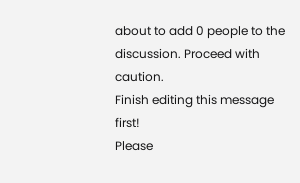about to add 0 people to the discussion. Proceed with caution.
Finish editing this message first!
Please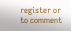register or to comment